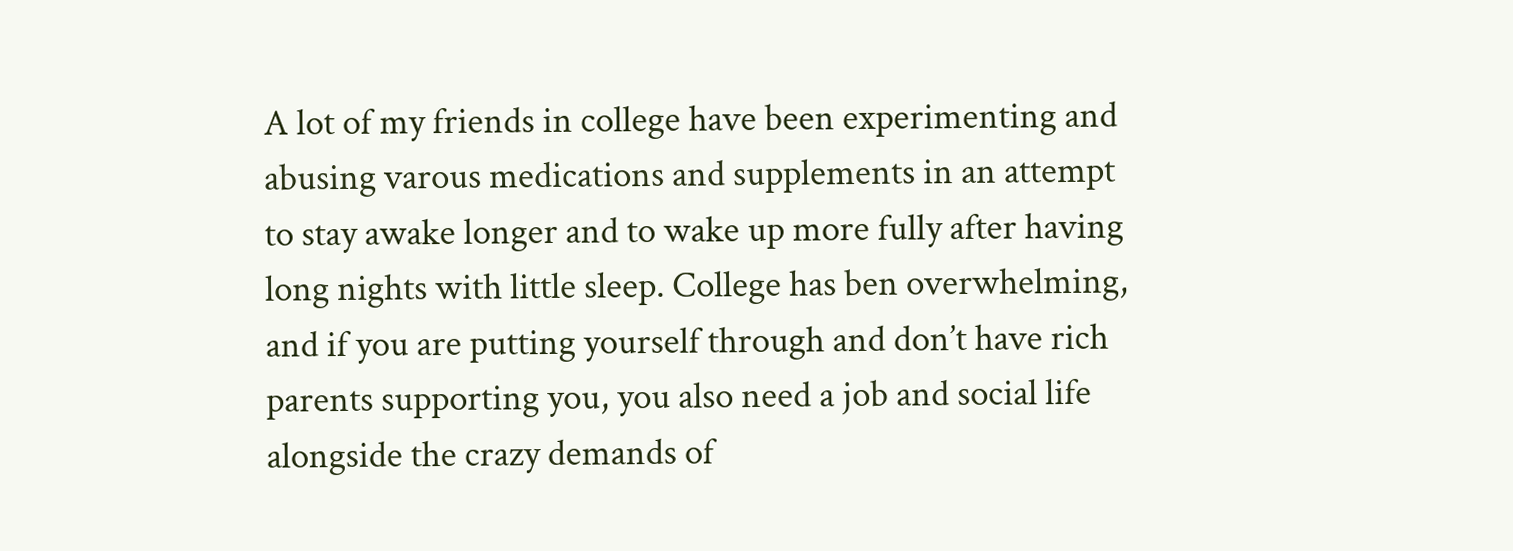A lot of my friends in college have been experimenting and abusing varous medications and supplements in an attempt to stay awake longer and to wake up more fully after having long nights with little sleep. College has ben overwhelming, and if you are putting yourself through and don’t have rich parents supporting you, you also need a job and social life alongside the crazy demands of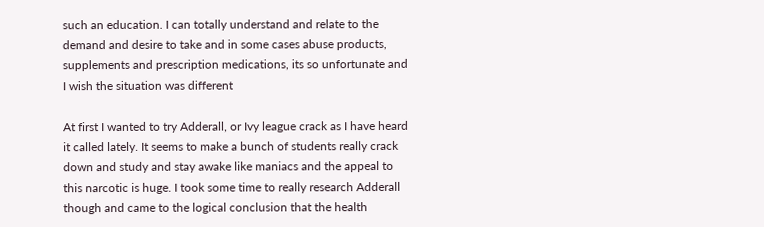such an education. I can totally understand and relate to the demand and desire to take and in some cases abuse products, supplements and prescription medications, its so unfortunate and I wish the situation was different

At first I wanted to try Adderall, or Ivy league crack as I have heard it called lately. It seems to make a bunch of students really crack down and study and stay awake like maniacs and the appeal to this narcotic is huge. I took some time to really research Adderall though and came to the logical conclusion that the health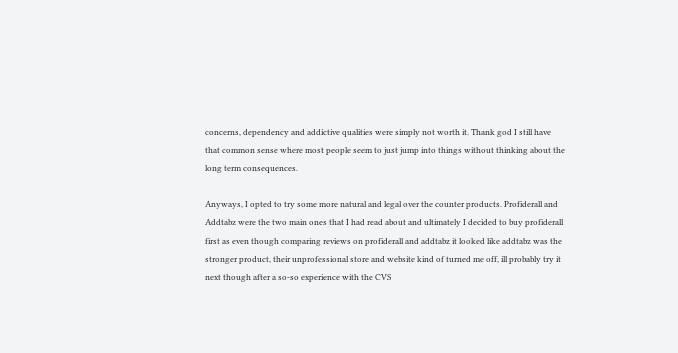concerns, dependency and addictive qualities were simply not worth it. Thank god I still have that common sense where most people seem to just jump into things without thinking about the long term consequences.

Anyways, I opted to try some more natural and legal over the counter products. Profiderall and Addtabz were the two main ones that I had read about and ultimately I decided to buy profiderall first as even though comparing reviews on profiderall and addtabz it looked like addtabz was the stronger product, their unprofessional store and website kind of turned me off, ill probably try it next though after a so-so experience with the CVS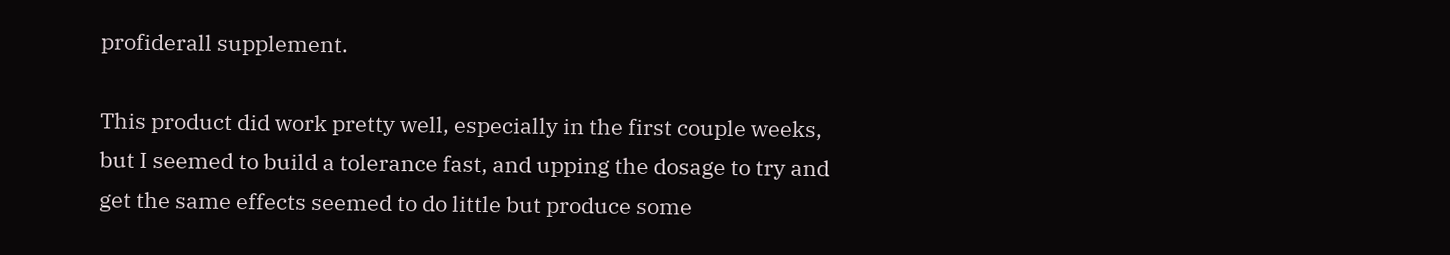profiderall supplement.

This product did work pretty well, especially in the first couple weeks, but I seemed to build a tolerance fast, and upping the dosage to try and get the same effects seemed to do little but produce some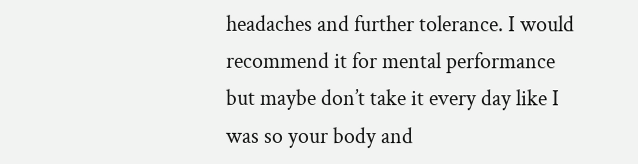headaches and further tolerance. I would recommend it for mental performance but maybe don’t take it every day like I was so your body and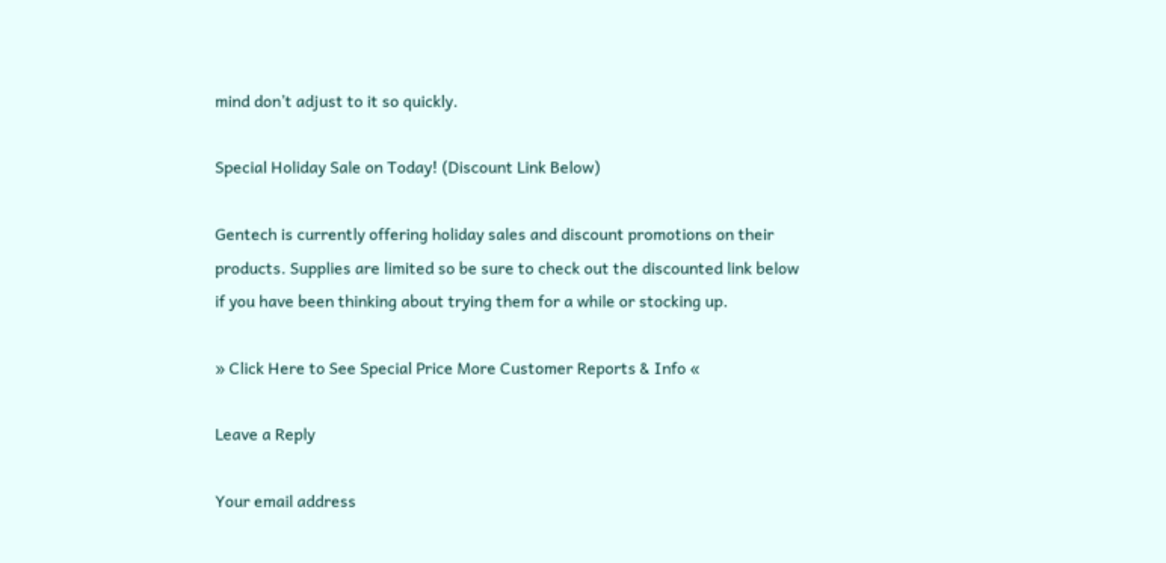mind don’t adjust to it so quickly.

Special Holiday Sale on Today! (Discount Link Below)

Gentech is currently offering holiday sales and discount promotions on their products. Supplies are limited so be sure to check out the discounted link below if you have been thinking about trying them for a while or stocking up.

» Click Here to See Special Price More Customer Reports & Info «

Leave a Reply

Your email address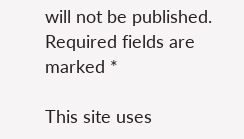will not be published. Required fields are marked *

This site uses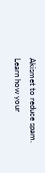Akismet to reduce spam. Learn how your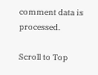comment data is processed.

Scroll to Top